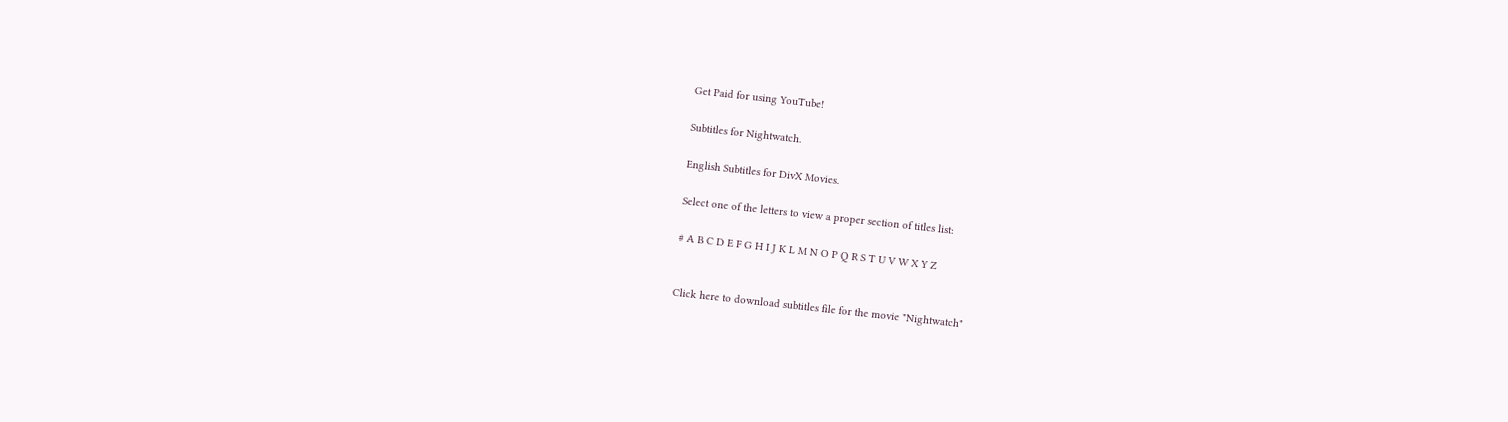Get Paid for using YouTube!

Subtitles for Nightwatch.

English Subtitles for DivX Movies.

Select one of the letters to view a proper section of titles list:

# A B C D E F G H I J K L M N O P Q R S T U V W X Y Z


Click here to download subtitles file for the movie "Nightwatch"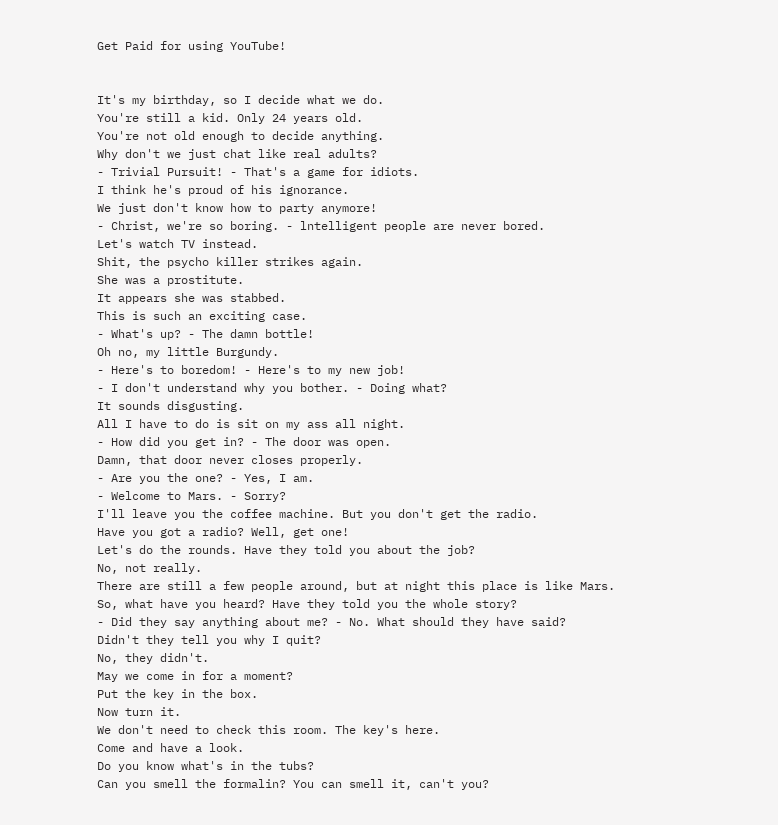Get Paid for using YouTube!


It's my birthday, so I decide what we do.
You're still a kid. Only 24 years old.
You're not old enough to decide anything.
Why don't we just chat like real adults?
- Trivial Pursuit! - That's a game for idiots.
I think he's proud of his ignorance.
We just don't know how to party anymore!
- Christ, we're so boring. - lntelligent people are never bored.
Let's watch TV instead.
Shit, the psycho killer strikes again.
She was a prostitute.
It appears she was stabbed.
This is such an exciting case.
- What's up? - The damn bottle!
Oh no, my little Burgundy.
- Here's to boredom! - Here's to my new job!
- I don't understand why you bother. - Doing what?
It sounds disgusting.
All I have to do is sit on my ass all night.
- How did you get in? - The door was open.
Damn, that door never closes properly.
- Are you the one? - Yes, I am.
- Welcome to Mars. - Sorry?
I'll leave you the coffee machine. But you don't get the radio.
Have you got a radio? Well, get one!
Let's do the rounds. Have they told you about the job?
No, not really.
There are still a few people around, but at night this place is like Mars.
So, what have you heard? Have they told you the whole story?
- Did they say anything about me? - No. What should they have said?
Didn't they tell you why I quit?
No, they didn't.
May we come in for a moment?
Put the key in the box.
Now turn it.
We don't need to check this room. The key's here.
Come and have a look.
Do you know what's in the tubs?
Can you smell the formalin? You can smell it, can't you?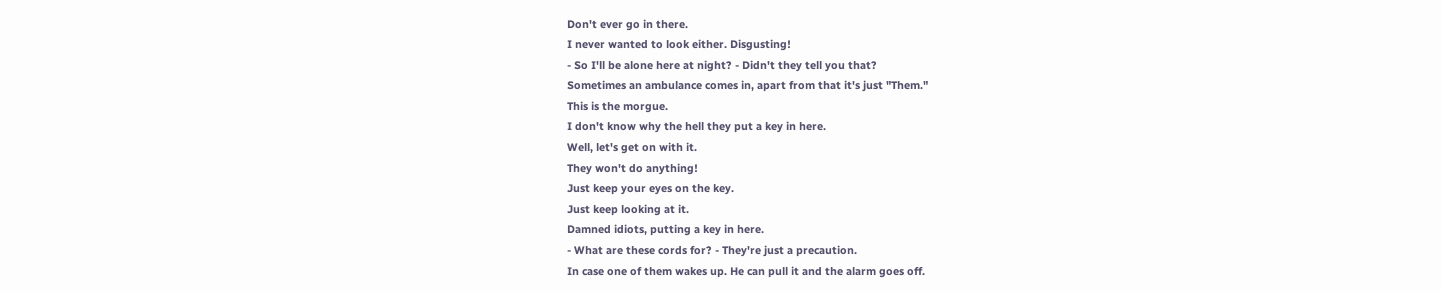Don't ever go in there.
I never wanted to look either. Disgusting!
- So I'll be alone here at night? - Didn't they tell you that?
Sometimes an ambulance comes in, apart from that it's just "Them."
This is the morgue.
I don't know why the hell they put a key in here.
Well, let's get on with it.
They won't do anything!
Just keep your eyes on the key.
Just keep looking at it.
Damned idiots, putting a key in here.
- What are these cords for? - They're just a precaution.
In case one of them wakes up. He can pull it and the alarm goes off.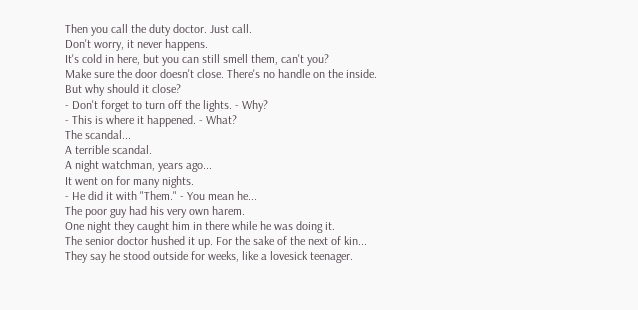Then you call the duty doctor. Just call.
Don't worry, it never happens.
It's cold in here, but you can still smell them, can't you?
Make sure the door doesn't close. There's no handle on the inside.
But why should it close?
- Don't forget to turn off the lights. - Why?
- This is where it happened. - What?
The scandal...
A terrible scandal.
A night watchman, years ago...
It went on for many nights.
- He did it with "Them." - You mean he...
The poor guy had his very own harem.
One night they caught him in there while he was doing it.
The senior doctor hushed it up. For the sake of the next of kin...
They say he stood outside for weeks, like a lovesick teenager.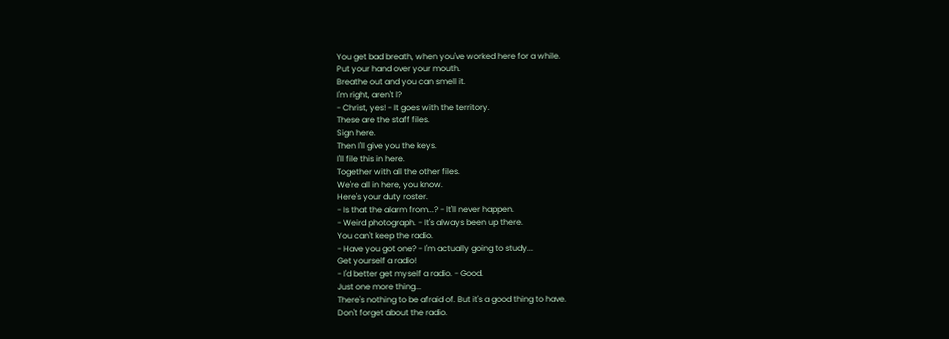You get bad breath, when you've worked here for a while.
Put your hand over your mouth.
Breathe out and you can smell it.
I'm right, aren't l?
- Christ, yes! - It goes with the territory.
These are the staff files.
Sign here.
Then I'll give you the keys.
I'll file this in here.
Together with all the other files.
We're all in here, you know.
Here's your duty roster.
- Is that the alarm from...? - lt'll never happen.
- Weird photograph. - It's always been up there.
You can't keep the radio.
- Have you got one? - I'm actually going to study...
Get yourself a radio!
- I'd better get myself a radio. - Good.
Just one more thing...
There's nothing to be afraid of. But it's a good thing to have.
Don't forget about the radio.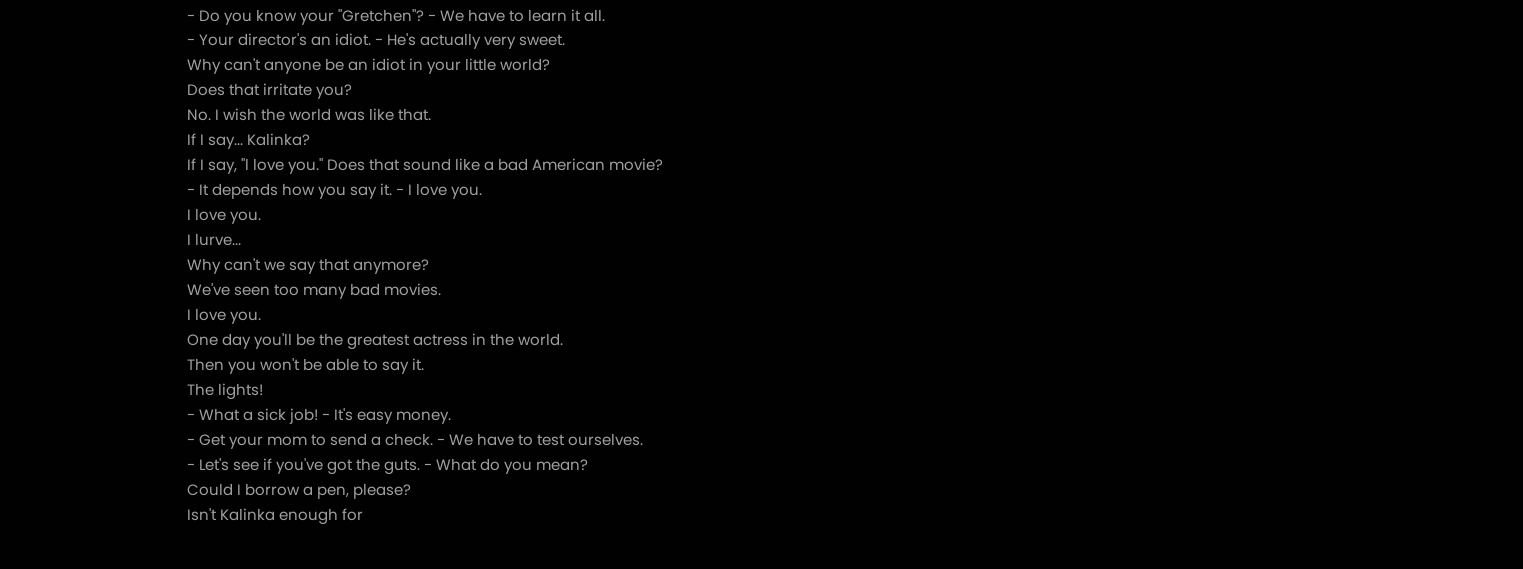- Do you know your "Gretchen"? - We have to learn it all.
- Your director's an idiot. - He's actually very sweet.
Why can't anyone be an idiot in your little world?
Does that irritate you?
No. I wish the world was like that.
If I say... Kalinka?
If I say, "l love you." Does that sound like a bad American movie?
- It depends how you say it. - I love you.
I love you.
I lurve...
Why can't we say that anymore?
We've seen too many bad movies.
I love you.
One day you'll be the greatest actress in the world.
Then you won't be able to say it.
The lights!
- What a sick job! - It's easy money.
- Get your mom to send a check. - We have to test ourselves.
- Let's see if you've got the guts. - What do you mean?
Could I borrow a pen, please?
Isn't Kalinka enough for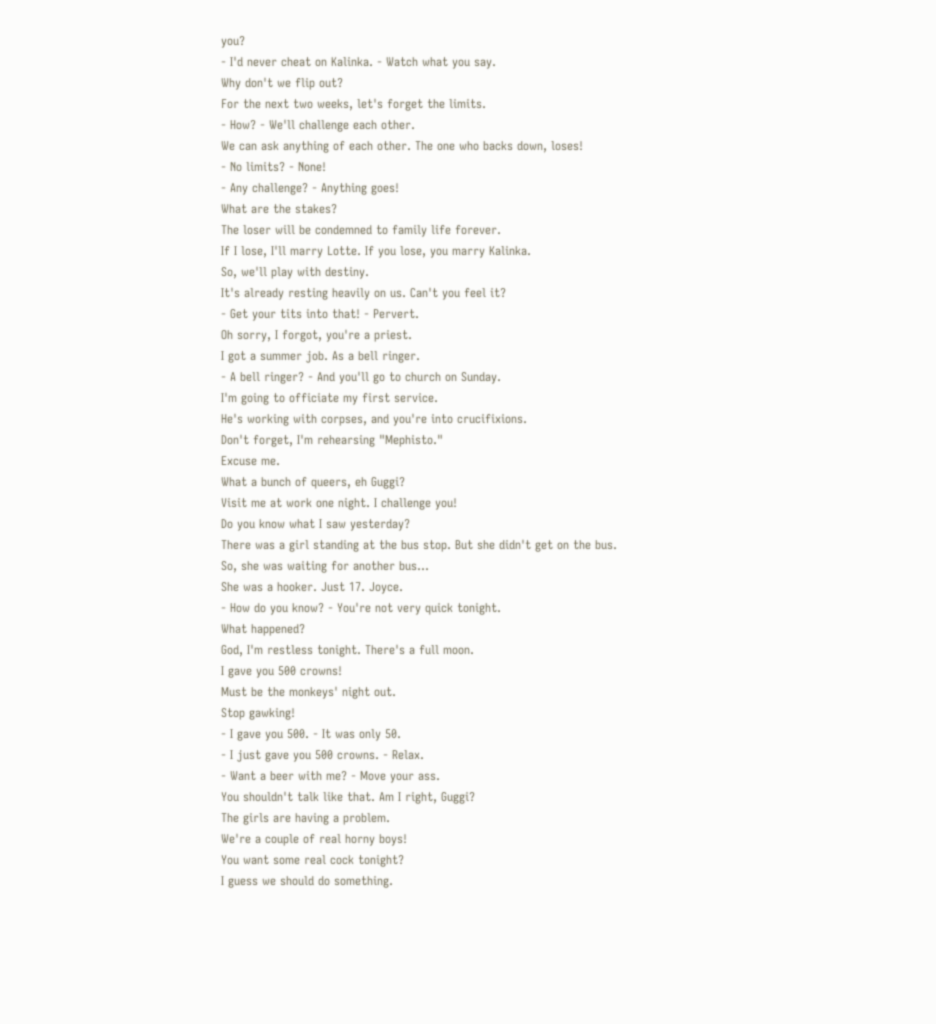you?
- I'd never cheat on Kalinka. - Watch what you say.
Why don't we flip out?
For the next two weeks, let's forget the limits.
- How? - We'll challenge each other.
We can ask anything of each other. The one who backs down, loses!
- No limits? - None!
- Any challenge? - Anything goes!
What are the stakes?
The loser will be condemned to family life forever.
If I lose, I'll marry Lotte. If you lose, you marry Kalinka.
So, we'll play with destiny.
It's already resting heavily on us. Can't you feel it?
- Get your tits into that! - Pervert.
Oh sorry, I forgot, you're a priest.
I got a summer job. As a bell ringer.
- A bell ringer? - And you'll go to church on Sunday.
I'm going to officiate my first service.
He's working with corpses, and you're into crucifixions.
Don't forget, I'm rehearsing "Mephisto."
Excuse me.
What a bunch of queers, eh Guggi?
Visit me at work one night. I challenge you!
Do you know what I saw yesterday?
There was a girl standing at the bus stop. But she didn't get on the bus.
So, she was waiting for another bus...
She was a hooker. Just 17. Joyce.
- How do you know? - You're not very quick tonight.
What happened?
God, I'm restless tonight. There's a full moon.
I gave you 500 crowns!
Must be the monkeys' night out.
Stop gawking!
- I gave you 500. - It was only 50.
- I just gave you 500 crowns. - Relax.
- Want a beer with me? - Move your ass.
You shouldn't talk like that. Am I right, Guggi?
The girls are having a problem.
We're a couple of real horny boys!
You want some real cock tonight?
I guess we should do something.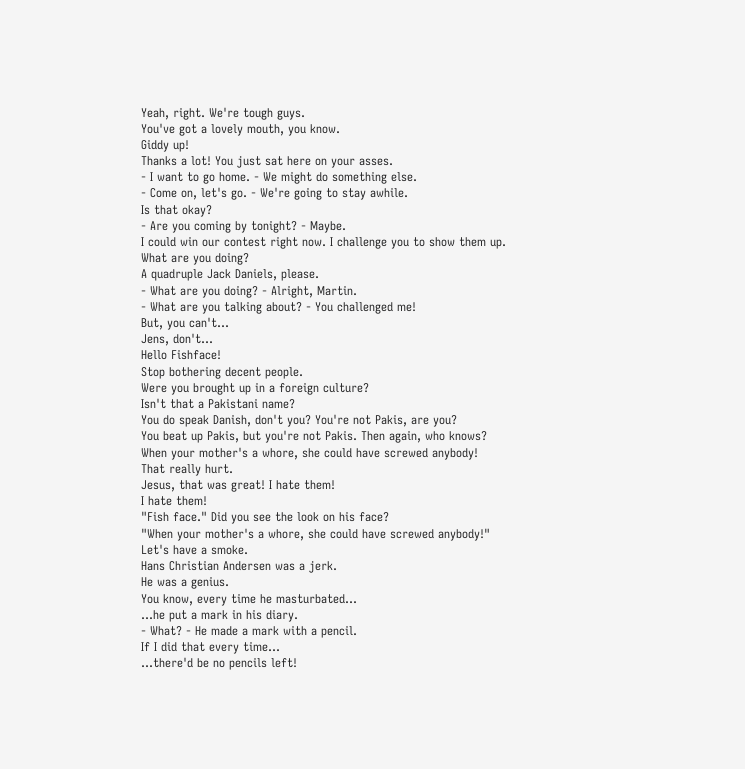Yeah, right. We're tough guys.
You've got a lovely mouth, you know.
Giddy up!
Thanks a lot! You just sat here on your asses.
- I want to go home. - We might do something else.
- Come on, let's go. - We're going to stay awhile.
Is that okay?
- Are you coming by tonight? - Maybe.
I could win our contest right now. I challenge you to show them up.
What are you doing?
A quadruple Jack Daniels, please.
- What are you doing? - Alright, Martin.
- What are you talking about? - You challenged me!
But, you can't...
Jens, don't...
Hello Fishface!
Stop bothering decent people.
Were you brought up in a foreign culture?
Isn't that a Pakistani name?
You do speak Danish, don't you? You're not Pakis, are you?
You beat up Pakis, but you're not Pakis. Then again, who knows?
When your mother's a whore, she could have screwed anybody!
That really hurt.
Jesus, that was great! I hate them!
I hate them!
"Fish face." Did you see the look on his face?
"When your mother's a whore, she could have screwed anybody!"
Let's have a smoke.
Hans Christian Andersen was a jerk.
He was a genius.
You know, every time he masturbated...
...he put a mark in his diary.
- What? - He made a mark with a pencil.
If I did that every time...
...there'd be no pencils left!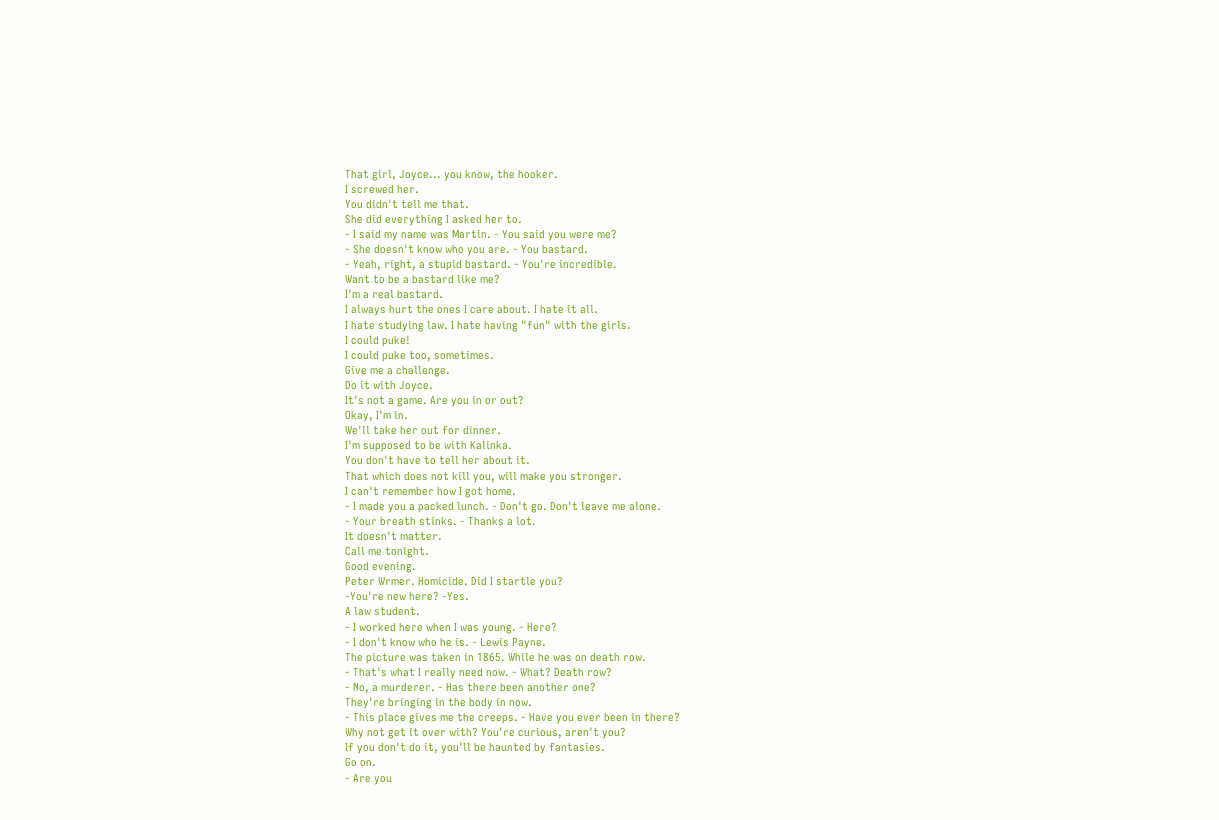That girl, Joyce... you know, the hooker.
I screwed her.
You didn't tell me that.
She did everything I asked her to.
- I said my name was Martin. - You said you were me?
- She doesn't know who you are. - You bastard.
- Yeah, right, a stupid bastard. - You're incredible.
Want to be a bastard like me?
I'm a real bastard.
I always hurt the ones I care about. I hate it all.
I hate studying law. I hate having "fun" with the girls.
I could puke!
I could puke too, sometimes.
Give me a challenge.
Do it with Joyce.
It's not a game. Are you in or out?
Okay, I'm in.
We'll take her out for dinner.
I'm supposed to be with Kalinka.
You don't have to tell her about it.
That which does not kill you, will make you stronger.
I can't remember how I got home.
- I made you a packed lunch. - Don't go. Don't leave me alone.
- Your breath stinks. - Thanks a lot.
It doesn't matter.
Call me tonight.
Good evening.
Peter Wrmer. Homicide. Did I startle you?
-You're new here? -Yes.
A law student.
- I worked here when I was young. - Here?
- I don't know who he is. - Lewis Payne.
The picture was taken in 1865. While he was on death row.
- That's what I really need now. - What? Death row?
- No, a murderer. - Has there been another one?
They're bringing in the body in now.
- This place gives me the creeps. - Have you ever been in there?
Why not get it over with? You're curious, aren't you?
If you don't do it, you'll be haunted by fantasies.
Go on.
- Are you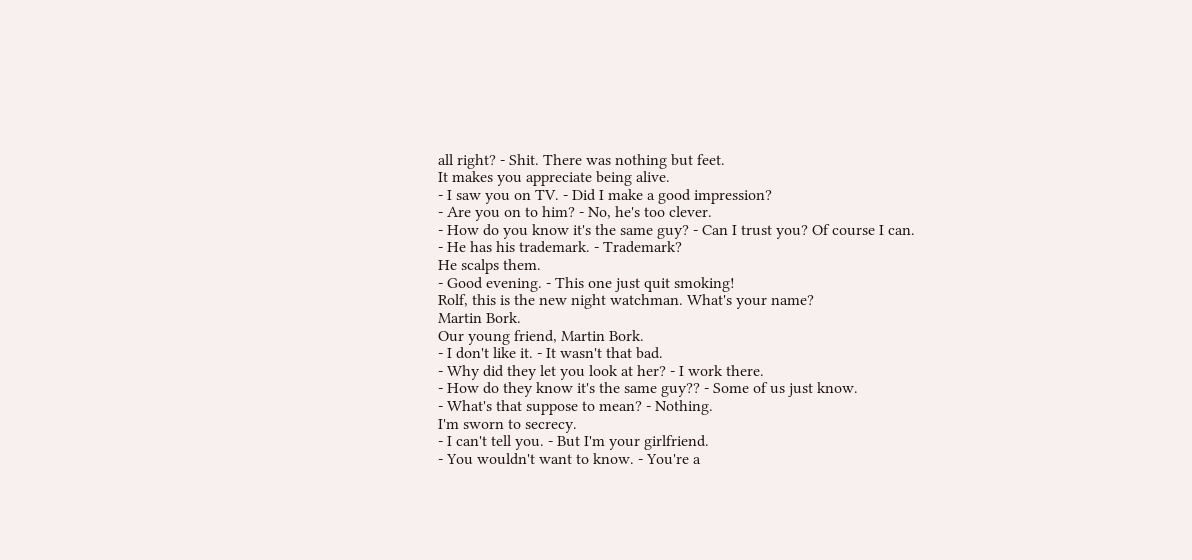all right? - Shit. There was nothing but feet.
It makes you appreciate being alive.
- I saw you on TV. - Did I make a good impression?
- Are you on to him? - No, he's too clever.
- How do you know it's the same guy? - Can I trust you? Of course I can.
- He has his trademark. - Trademark?
He scalps them.
- Good evening. - This one just quit smoking!
Rolf, this is the new night watchman. What's your name?
Martin Bork.
Our young friend, Martin Bork.
- I don't like it. - It wasn't that bad.
- Why did they let you look at her? - I work there.
- How do they know it's the same guy?? - Some of us just know.
- What's that suppose to mean? - Nothing.
I'm sworn to secrecy.
- I can't tell you. - But I'm your girlfriend.
- You wouldn't want to know. - You're a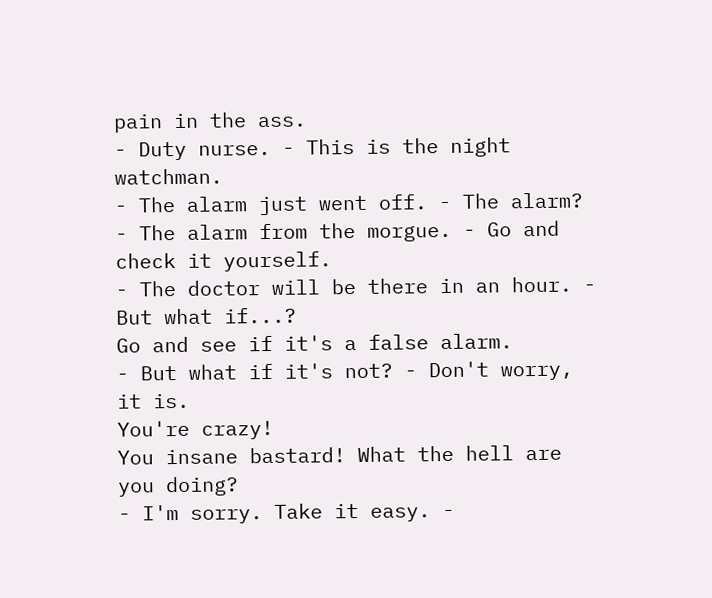pain in the ass.
- Duty nurse. - This is the night watchman.
- The alarm just went off. - The alarm?
- The alarm from the morgue. - Go and check it yourself.
- The doctor will be there in an hour. - But what if...?
Go and see if it's a false alarm.
- But what if it's not? - Don't worry, it is.
You're crazy!
You insane bastard! What the hell are you doing?
- I'm sorry. Take it easy. -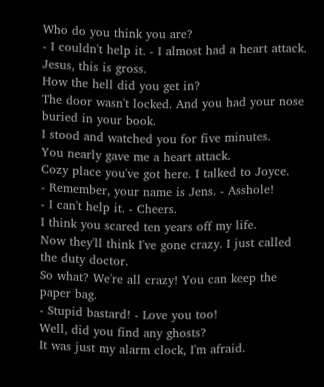Who do you think you are?
- I couldn't help it. - I almost had a heart attack.
Jesus, this is gross.
How the hell did you get in?
The door wasn't locked. And you had your nose buried in your book.
I stood and watched you for five minutes.
You nearly gave me a heart attack.
Cozy place you've got here. I talked to Joyce.
- Remember, your name is Jens. - Asshole!
- I can't help it. - Cheers.
I think you scared ten years off my life.
Now they'll think I've gone crazy. I just called the duty doctor.
So what? We're all crazy! You can keep the paper bag.
- Stupid bastard! - Love you too!
Well, did you find any ghosts?
It was just my alarm clock, I'm afraid.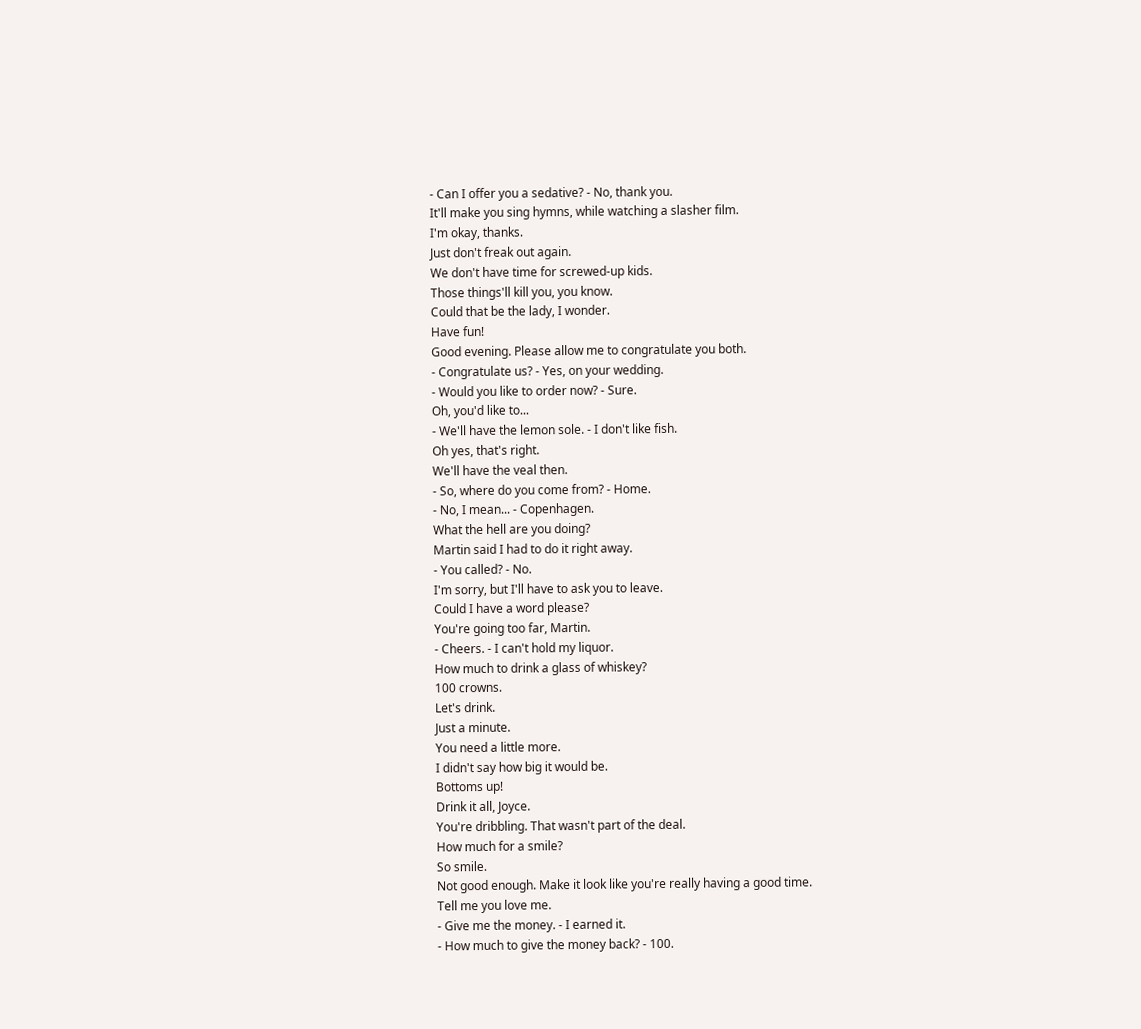- Can I offer you a sedative? - No, thank you.
It'll make you sing hymns, while watching a slasher film.
I'm okay, thanks.
Just don't freak out again.
We don't have time for screwed-up kids.
Those things'll kill you, you know.
Could that be the lady, I wonder.
Have fun!
Good evening. Please allow me to congratulate you both.
- Congratulate us? - Yes, on your wedding.
- Would you like to order now? - Sure.
Oh, you'd like to...
- We'll have the lemon sole. - I don't like fish.
Oh yes, that's right.
We'll have the veal then.
- So, where do you come from? - Home.
- No, I mean... - Copenhagen.
What the hell are you doing?
Martin said I had to do it right away.
- You called? - No.
I'm sorry, but I'll have to ask you to leave.
Could I have a word please?
You're going too far, Martin.
- Cheers. - I can't hold my liquor.
How much to drink a glass of whiskey?
100 crowns.
Let's drink.
Just a minute.
You need a little more.
I didn't say how big it would be.
Bottoms up!
Drink it all, Joyce.
You're dribbling. That wasn't part of the deal.
How much for a smile?
So smile.
Not good enough. Make it look like you're really having a good time.
Tell me you love me.
- Give me the money. - I earned it.
- How much to give the money back? - 100.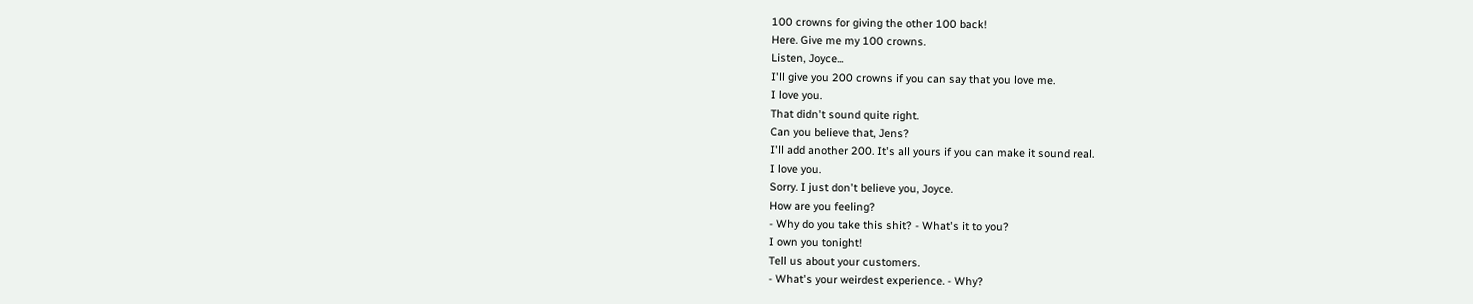100 crowns for giving the other 100 back!
Here. Give me my 100 crowns.
Listen, Joyce...
I'll give you 200 crowns if you can say that you love me.
I love you.
That didn't sound quite right.
Can you believe that, Jens?
I'll add another 200. It's all yours if you can make it sound real.
I love you.
Sorry. I just don't believe you, Joyce.
How are you feeling?
- Why do you take this shit? - What's it to you?
I own you tonight!
Tell us about your customers.
- What's your weirdest experience. - Why?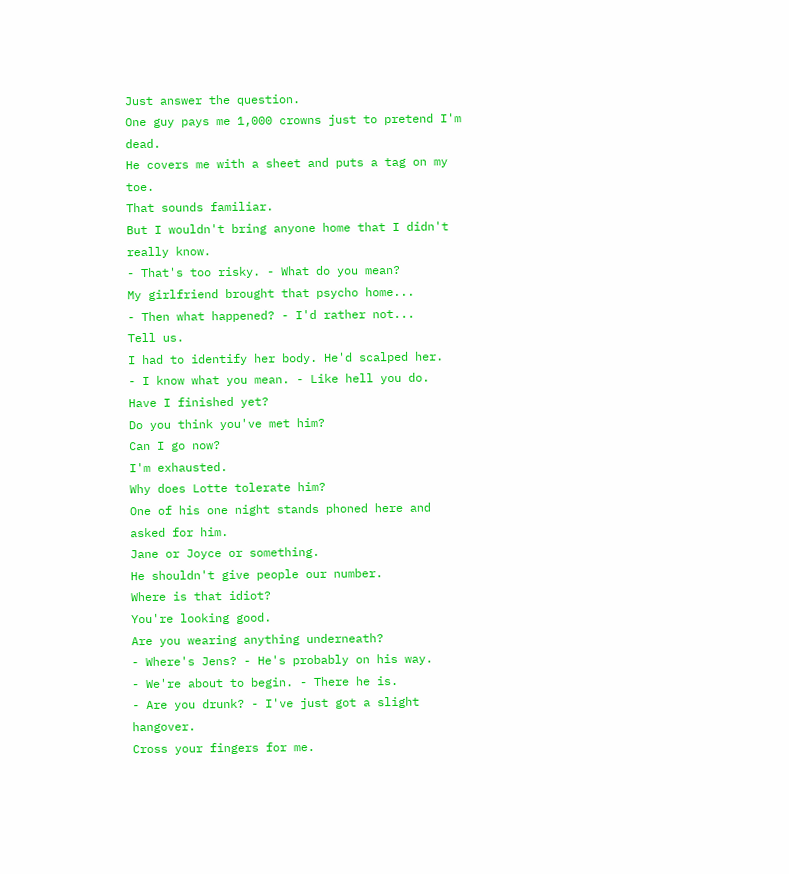Just answer the question.
One guy pays me 1,000 crowns just to pretend I'm dead.
He covers me with a sheet and puts a tag on my toe.
That sounds familiar.
But I wouldn't bring anyone home that I didn't really know.
- That's too risky. - What do you mean?
My girlfriend brought that psycho home...
- Then what happened? - I'd rather not...
Tell us.
I had to identify her body. He'd scalped her.
- I know what you mean. - Like hell you do.
Have I finished yet?
Do you think you've met him?
Can I go now?
I'm exhausted.
Why does Lotte tolerate him?
One of his one night stands phoned here and asked for him.
Jane or Joyce or something.
He shouldn't give people our number.
Where is that idiot?
You're looking good.
Are you wearing anything underneath?
- Where's Jens? - He's probably on his way.
- We're about to begin. - There he is.
- Are you drunk? - I've just got a slight hangover.
Cross your fingers for me.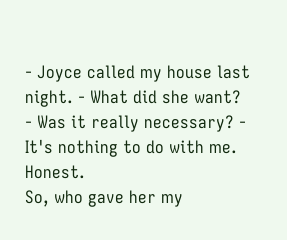- Joyce called my house last night. - What did she want?
- Was it really necessary? - It's nothing to do with me. Honest.
So, who gave her my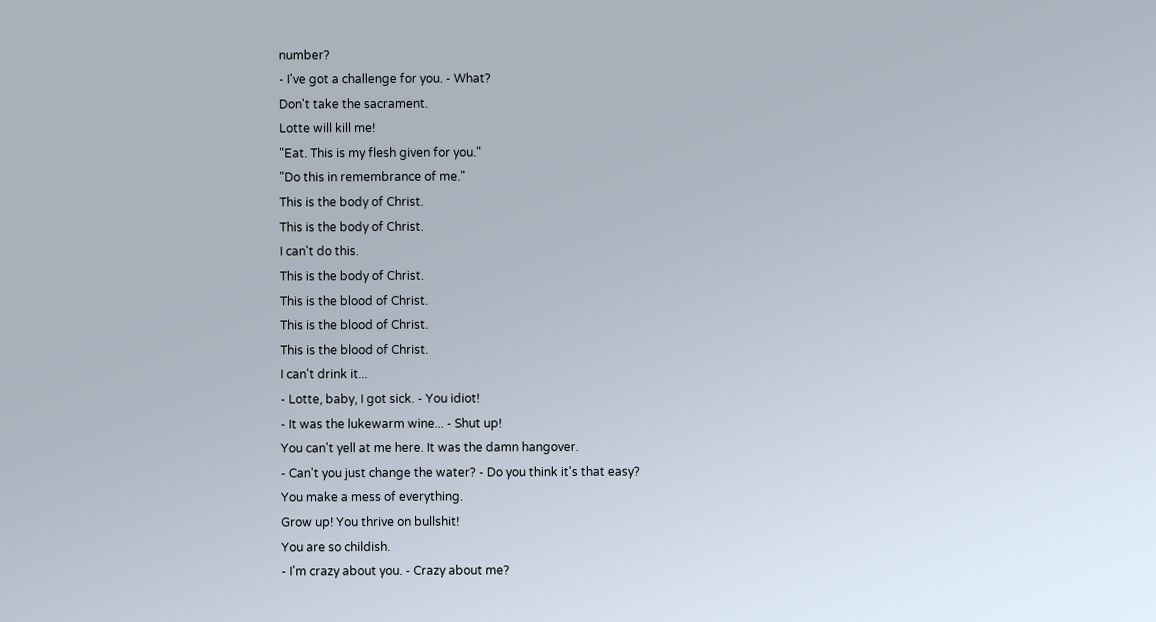number?
- I've got a challenge for you. - What?
Don't take the sacrament.
Lotte will kill me!
"Eat. This is my flesh given for you."
"Do this in remembrance of me."
This is the body of Christ.
This is the body of Christ.
I can't do this.
This is the body of Christ.
This is the blood of Christ.
This is the blood of Christ.
This is the blood of Christ.
I can't drink it...
- Lotte, baby, I got sick. - You idiot!
- It was the lukewarm wine... - Shut up!
You can't yell at me here. It was the damn hangover.
- Can't you just change the water? - Do you think it's that easy?
You make a mess of everything.
Grow up! You thrive on bullshit!
You are so childish.
- I'm crazy about you. - Crazy about me?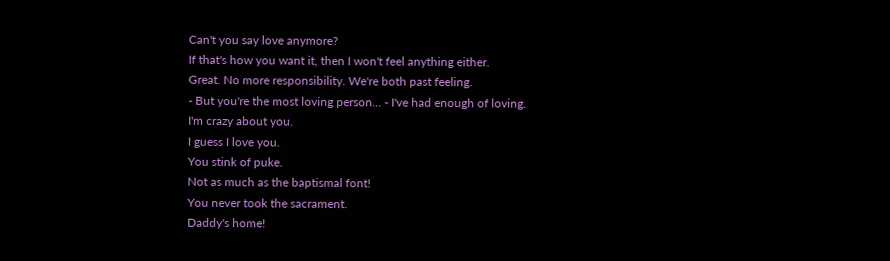Can't you say love anymore?
If that's how you want it, then I won't feel anything either.
Great. No more responsibility. We're both past feeling.
- But you're the most loving person... - I've had enough of loving.
I'm crazy about you.
I guess I love you.
You stink of puke.
Not as much as the baptismal font!
You never took the sacrament.
Daddy's home!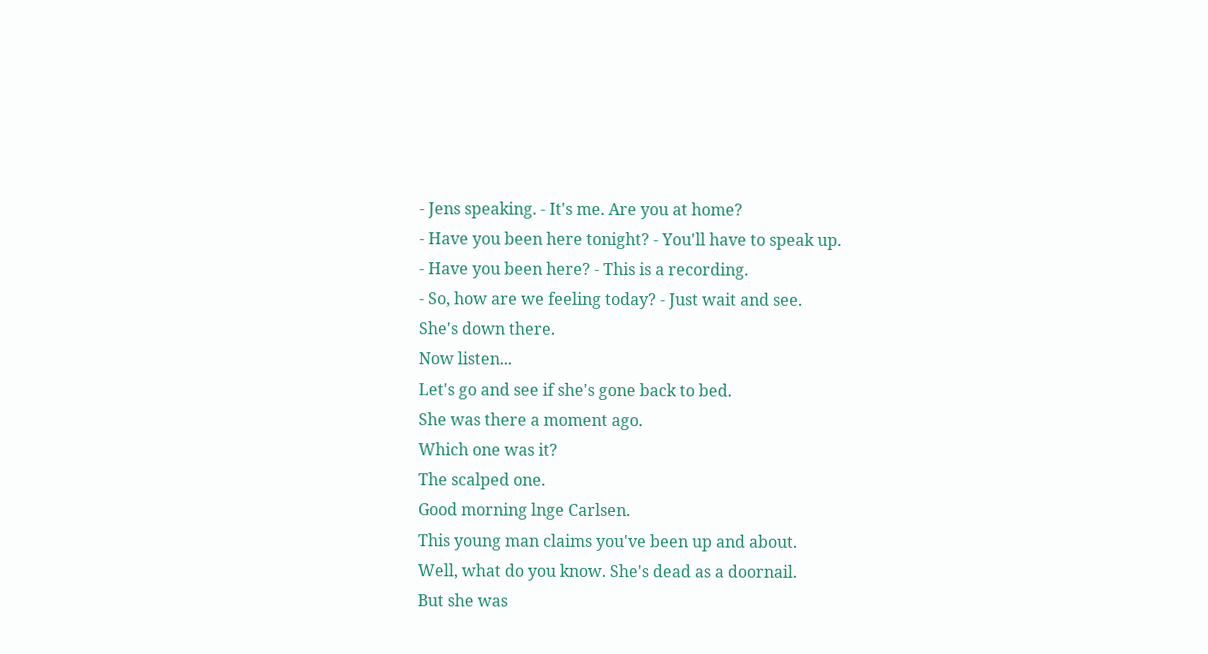- Jens speaking. - It's me. Are you at home?
- Have you been here tonight? - You'll have to speak up.
- Have you been here? - This is a recording.
- So, how are we feeling today? - Just wait and see.
She's down there.
Now listen...
Let's go and see if she's gone back to bed.
She was there a moment ago.
Which one was it?
The scalped one.
Good morning lnge Carlsen.
This young man claims you've been up and about.
Well, what do you know. She's dead as a doornail.
But she was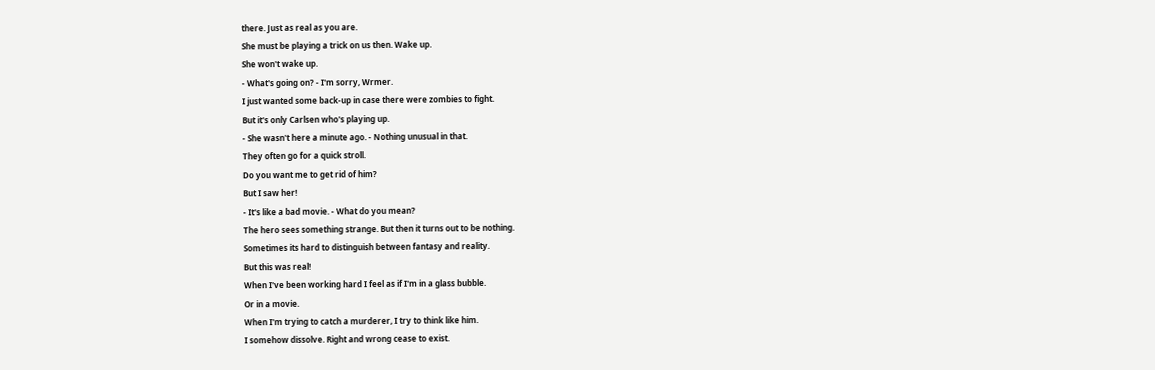there. Just as real as you are.
She must be playing a trick on us then. Wake up.
She won't wake up.
- What's going on? - I'm sorry, Wrmer.
I just wanted some back-up in case there were zombies to fight.
But it's only Carlsen who's playing up.
- She wasn't here a minute ago. - Nothing unusual in that.
They often go for a quick stroll.
Do you want me to get rid of him?
But I saw her!
- It's like a bad movie. - What do you mean?
The hero sees something strange. But then it turns out to be nothing.
Sometimes its hard to distinguish between fantasy and reality.
But this was real!
When I've been working hard I feel as if I'm in a glass bubble.
Or in a movie.
When I'm trying to catch a murderer, I try to think like him.
I somehow dissolve. Right and wrong cease to exist.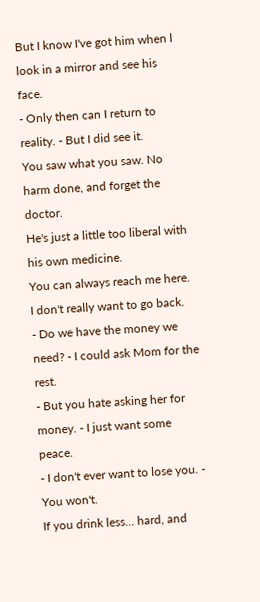But I know I've got him when l look in a mirror and see his face.
- Only then can I return to reality. - But I did see it.
You saw what you saw. No harm done, and forget the doctor.
He's just a little too liberal with his own medicine.
You can always reach me here.
I don't really want to go back.
- Do we have the money we need? - I could ask Mom for the rest.
- But you hate asking her for money. - I just want some peace.
- I don't ever want to lose you. - You won't.
If you drink less... hard, and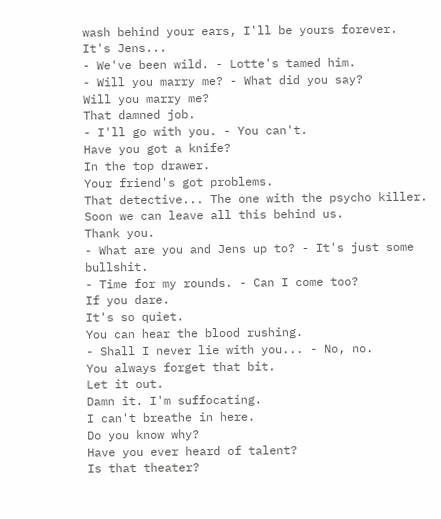wash behind your ears, I'll be yours forever.
It's Jens...
- We've been wild. - Lotte's tamed him.
- Will you marry me? - What did you say?
Will you marry me?
That damned job.
- I'll go with you. - You can't.
Have you got a knife?
In the top drawer.
Your friend's got problems.
That detective... The one with the psycho killer.
Soon we can leave all this behind us.
Thank you.
- What are you and Jens up to? - It's just some bullshit.
- Time for my rounds. - Can I come too?
If you dare.
It's so quiet.
You can hear the blood rushing.
- Shall I never lie with you... - No, no.
You always forget that bit.
Let it out.
Damn it. I'm suffocating.
I can't breathe in here.
Do you know why?
Have you ever heard of talent?
Is that theater?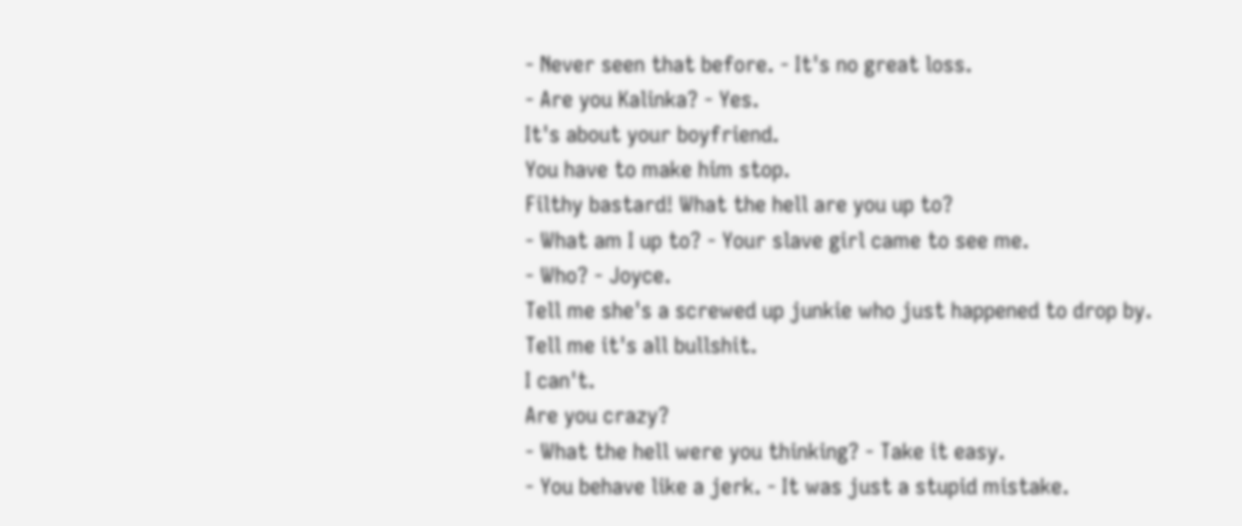- Never seen that before. - It's no great loss.
- Are you Kalinka? - Yes.
It's about your boyfriend.
You have to make him stop.
Filthy bastard! What the hell are you up to?
- What am I up to? - Your slave girl came to see me.
- Who? - Joyce.
Tell me she's a screwed up junkie who just happened to drop by.
Tell me it's all bullshit.
I can't.
Are you crazy?
- What the hell were you thinking? - Take it easy.
- You behave like a jerk. - It was just a stupid mistake.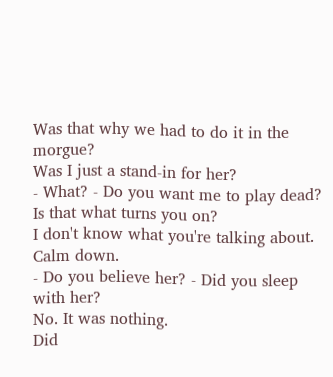Was that why we had to do it in the morgue?
Was I just a stand-in for her?
- What? - Do you want me to play dead?
Is that what turns you on?
I don't know what you're talking about.
Calm down.
- Do you believe her? - Did you sleep with her?
No. It was nothing.
Did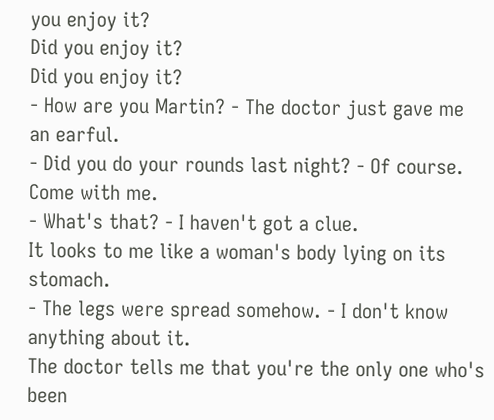you enjoy it?
Did you enjoy it?
Did you enjoy it?
- How are you Martin? - The doctor just gave me an earful.
- Did you do your rounds last night? - Of course.
Come with me.
- What's that? - I haven't got a clue.
It looks to me like a woman's body lying on its stomach.
- The legs were spread somehow. - I don't know anything about it.
The doctor tells me that you're the only one who's been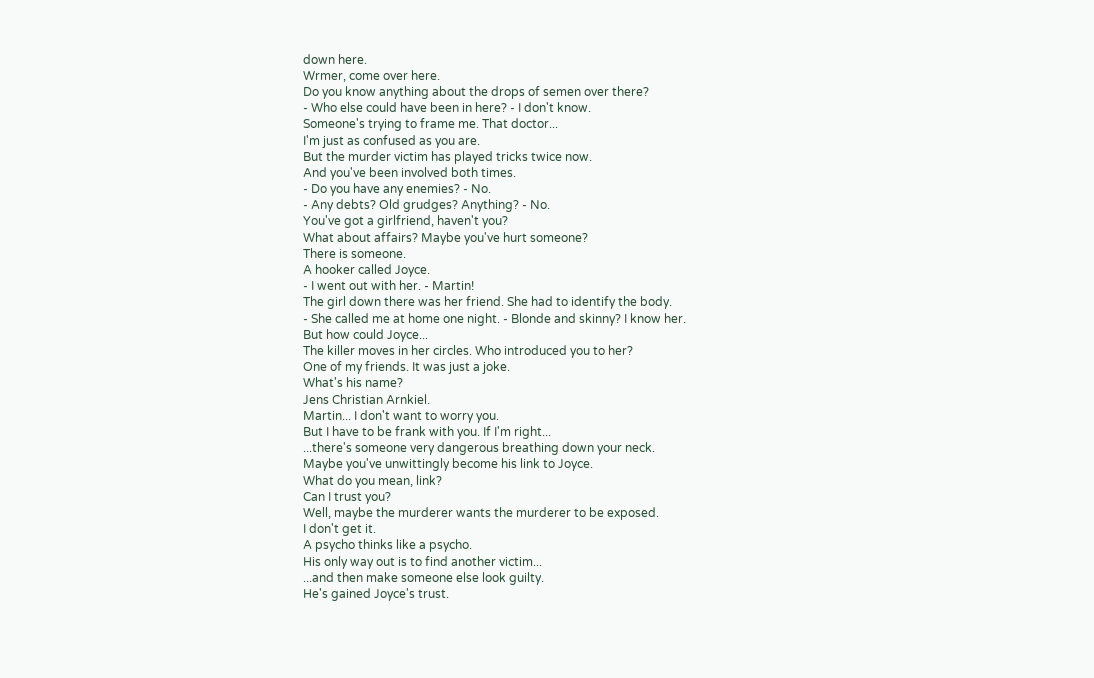down here.
Wrmer, come over here.
Do you know anything about the drops of semen over there?
- Who else could have been in here? - I don't know.
Someone's trying to frame me. That doctor...
I'm just as confused as you are.
But the murder victim has played tricks twice now.
And you've been involved both times.
- Do you have any enemies? - No.
- Any debts? Old grudges? Anything? - No.
You've got a girlfriend, haven't you?
What about affairs? Maybe you've hurt someone?
There is someone.
A hooker called Joyce.
- I went out with her. - Martin!
The girl down there was her friend. She had to identify the body.
- She called me at home one night. - Blonde and skinny? I know her.
But how could Joyce...
The killer moves in her circles. Who introduced you to her?
One of my friends. It was just a joke.
What's his name?
Jens Christian Arnkiel.
Martin... I don't want to worry you.
But I have to be frank with you. If I'm right...
...there's someone very dangerous breathing down your neck.
Maybe you've unwittingly become his link to Joyce.
What do you mean, link?
Can I trust you?
Well, maybe the murderer wants the murderer to be exposed.
I don't get it.
A psycho thinks like a psycho.
His only way out is to find another victim...
...and then make someone else look guilty.
He's gained Joyce's trust.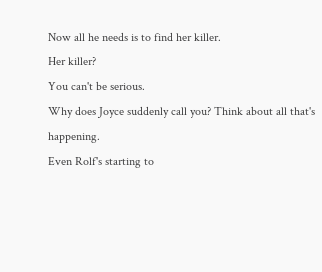Now all he needs is to find her killer.
Her killer?
You can't be serious.
Why does Joyce suddenly call you? Think about all that's happening.
Even Rolf's starting to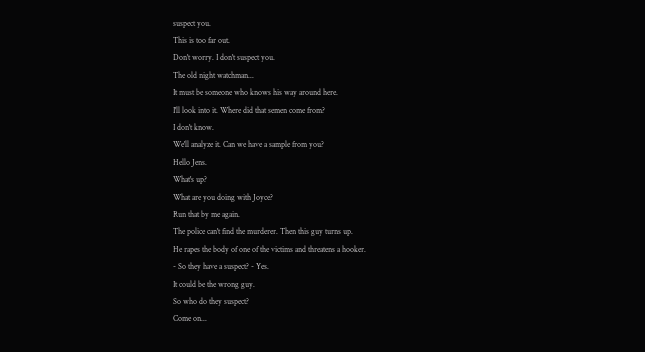suspect you.
This is too far out.
Don't worry. I don't suspect you.
The old night watchman...
It must be someone who knows his way around here.
I'll look into it. Where did that semen come from?
I don't know.
We'll analyze it. Can we have a sample from you?
Hello Jens.
What's up?
What are you doing with Joyce?
Run that by me again.
The police can't find the murderer. Then this guy turns up.
He rapes the body of one of the victims and threatens a hooker.
- So they have a suspect? - Yes.
It could be the wrong guy.
So who do they suspect?
Come on...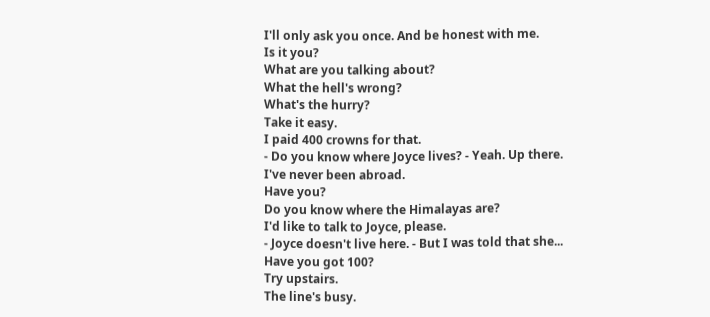I'll only ask you once. And be honest with me.
Is it you?
What are you talking about?
What the hell's wrong?
What's the hurry?
Take it easy.
I paid 400 crowns for that.
- Do you know where Joyce lives? - Yeah. Up there.
I've never been abroad.
Have you?
Do you know where the Himalayas are?
I'd like to talk to Joyce, please.
- Joyce doesn't live here. - But I was told that she...
Have you got 100?
Try upstairs.
The line's busy.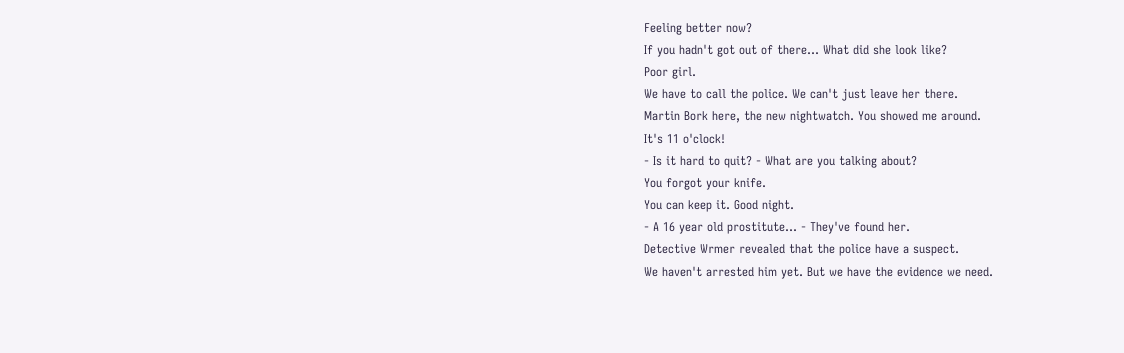Feeling better now?
If you hadn't got out of there... What did she look like?
Poor girl.
We have to call the police. We can't just leave her there.
Martin Bork here, the new nightwatch. You showed me around.
It's 11 o'clock!
- Is it hard to quit? - What are you talking about?
You forgot your knife.
You can keep it. Good night.
- A 16 year old prostitute... - They've found her.
Detective Wrmer revealed that the police have a suspect.
We haven't arrested him yet. But we have the evidence we need.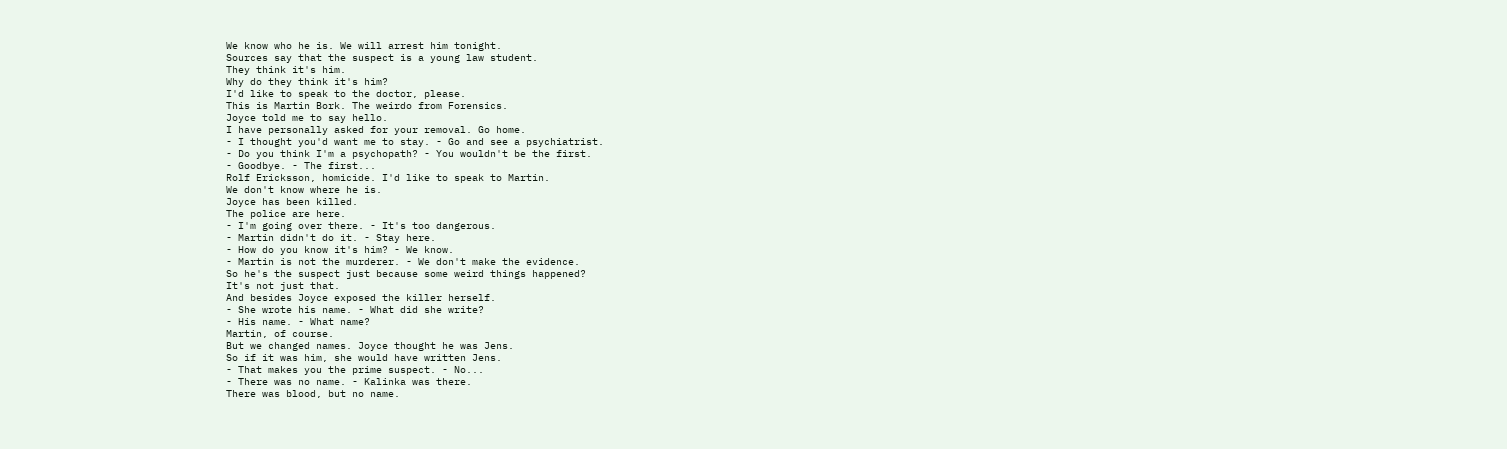We know who he is. We will arrest him tonight.
Sources say that the suspect is a young law student.
They think it's him.
Why do they think it's him?
I'd like to speak to the doctor, please.
This is Martin Bork. The weirdo from Forensics.
Joyce told me to say hello.
I have personally asked for your removal. Go home.
- I thought you'd want me to stay. - Go and see a psychiatrist.
- Do you think I'm a psychopath? - You wouldn't be the first.
- Goodbye. - The first...
Rolf Ericksson, homicide. I'd like to speak to Martin.
We don't know where he is.
Joyce has been killed.
The police are here.
- I'm going over there. - It's too dangerous.
- Martin didn't do it. - Stay here.
- How do you know it's him? - We know.
- Martin is not the murderer. - We don't make the evidence.
So he's the suspect just because some weird things happened?
It's not just that.
And besides Joyce exposed the killer herself.
- She wrote his name. - What did she write?
- His name. - What name?
Martin, of course.
But we changed names. Joyce thought he was Jens.
So if it was him, she would have written Jens.
- That makes you the prime suspect. - No...
- There was no name. - Kalinka was there.
There was blood, but no name.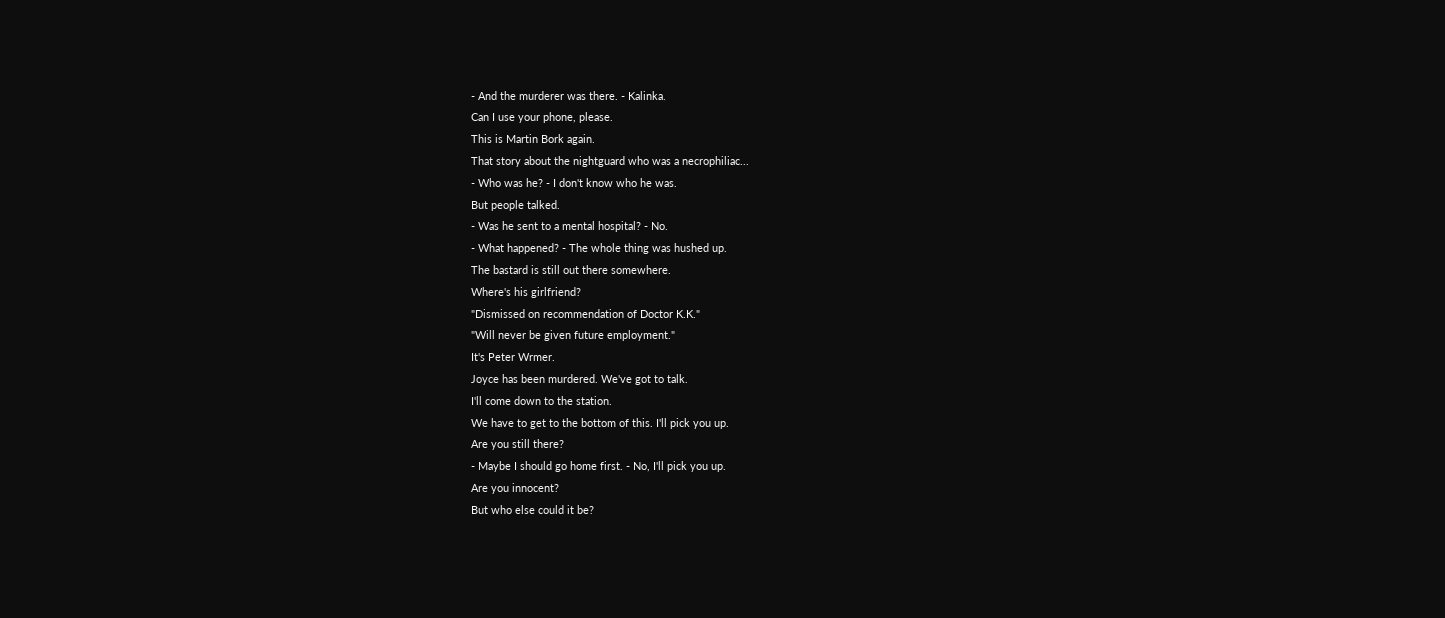- And the murderer was there. - Kalinka.
Can I use your phone, please.
This is Martin Bork again.
That story about the nightguard who was a necrophiliac...
- Who was he? - I don't know who he was.
But people talked.
- Was he sent to a mental hospital? - No.
- What happened? - The whole thing was hushed up.
The bastard is still out there somewhere.
Where's his girlfriend?
"Dismissed on recommendation of Doctor K.K."
"Will never be given future employment."
It's Peter Wrmer.
Joyce has been murdered. We've got to talk.
I'll come down to the station.
We have to get to the bottom of this. I'll pick you up.
Are you still there?
- Maybe I should go home first. - No, I'll pick you up.
Are you innocent?
But who else could it be?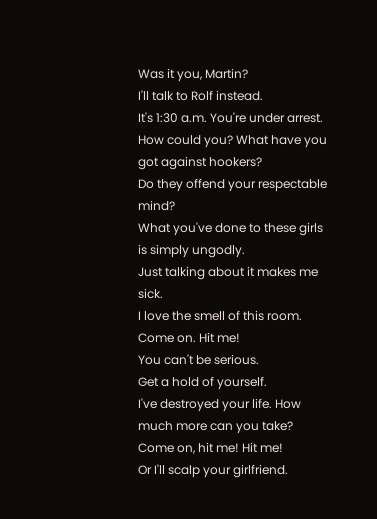Was it you, Martin?
I'll talk to Rolf instead.
It's 1:30 a.m. You're under arrest.
How could you? What have you got against hookers?
Do they offend your respectable mind?
What you've done to these girls is simply ungodly.
Just talking about it makes me sick.
I love the smell of this room.
Come on. Hit me!
You can't be serious.
Get a hold of yourself.
I've destroyed your life. How much more can you take?
Come on, hit me! Hit me!
Or I'll scalp your girlfriend.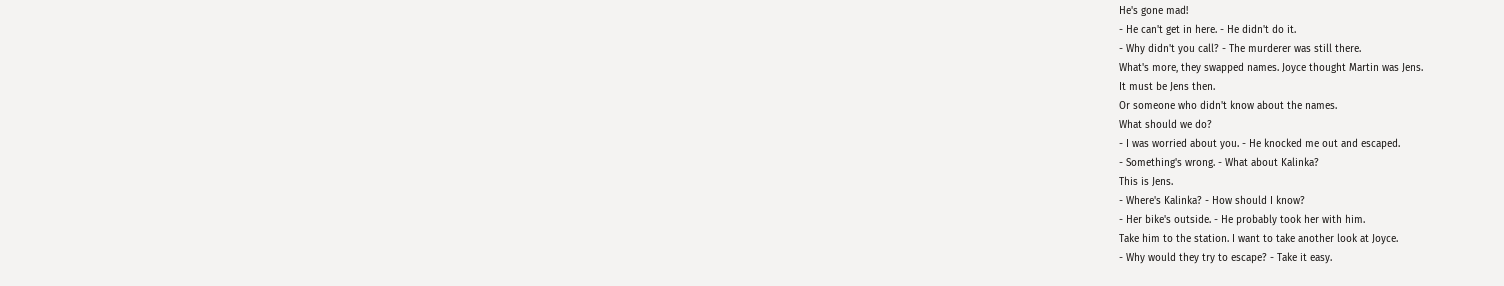He's gone mad!
- He can't get in here. - He didn't do it.
- Why didn't you call? - The murderer was still there.
What's more, they swapped names. Joyce thought Martin was Jens.
It must be Jens then.
Or someone who didn't know about the names.
What should we do?
- I was worried about you. - He knocked me out and escaped.
- Something's wrong. - What about Kalinka?
This is Jens.
- Where's Kalinka? - How should I know?
- Her bike's outside. - He probably took her with him.
Take him to the station. I want to take another look at Joyce.
- Why would they try to escape? - Take it easy.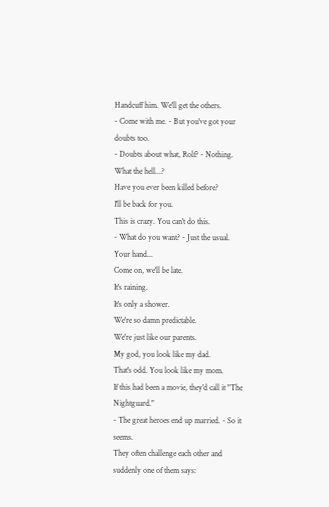Handcuff him. We'll get the others.
- Come with me. - But you've got your doubts too.
- Doubts about what, Rolf? - Nothing.
What the hell...?
Have you ever been killed before?
I'll be back for you.
This is crazy. You can't do this.
- What do you want? - Just the usual.
Your hand...
Come on, we'll be late.
It's raining.
It's only a shower.
We're so damn predictable.
We're just like our parents.
My god, you look like my dad.
That's odd. You look like my mom.
If this had been a movie, they'd call it "The Nightguard."
- The great heroes end up married. - So it seems.
They often challenge each other and suddenly one of them says: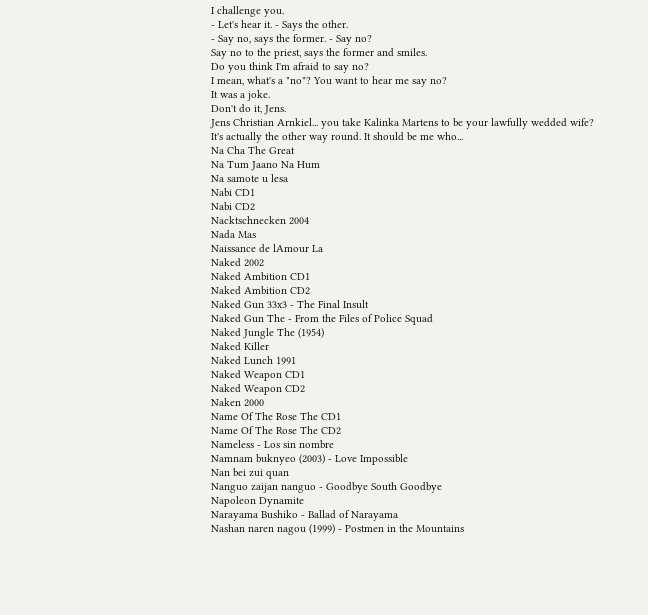I challenge you.
- Let's hear it. - Says the other.
- Say no, says the former. - Say no?
Say no to the priest, says the former and smiles.
Do you think I'm afraid to say no?
I mean, what's a "no"? You want to hear me say no?
It was a joke.
Don't do it, Jens.
Jens Christian Arnkiel... you take Kalinka Martens to be your lawfully wedded wife?
It's actually the other way round. It should be me who...
Na Cha The Great
Na Tum Jaano Na Hum
Na samote u lesa
Nabi CD1
Nabi CD2
Nacktschnecken 2004
Nada Mas
Naissance de lAmour La
Naked 2002
Naked Ambition CD1
Naked Ambition CD2
Naked Gun 33x3 - The Final Insult
Naked Gun The - From the Files of Police Squad
Naked Jungle The (1954)
Naked Killer
Naked Lunch 1991
Naked Weapon CD1
Naked Weapon CD2
Naken 2000
Name Of The Rose The CD1
Name Of The Rose The CD2
Nameless - Los sin nombre
Namnam buknyeo (2003) - Love Impossible
Nan bei zui quan
Nanguo zaijan nanguo - Goodbye South Goodbye
Napoleon Dynamite
Narayama Bushiko - Ballad of Narayama
Nashan naren nagou (1999) - Postmen in the Mountains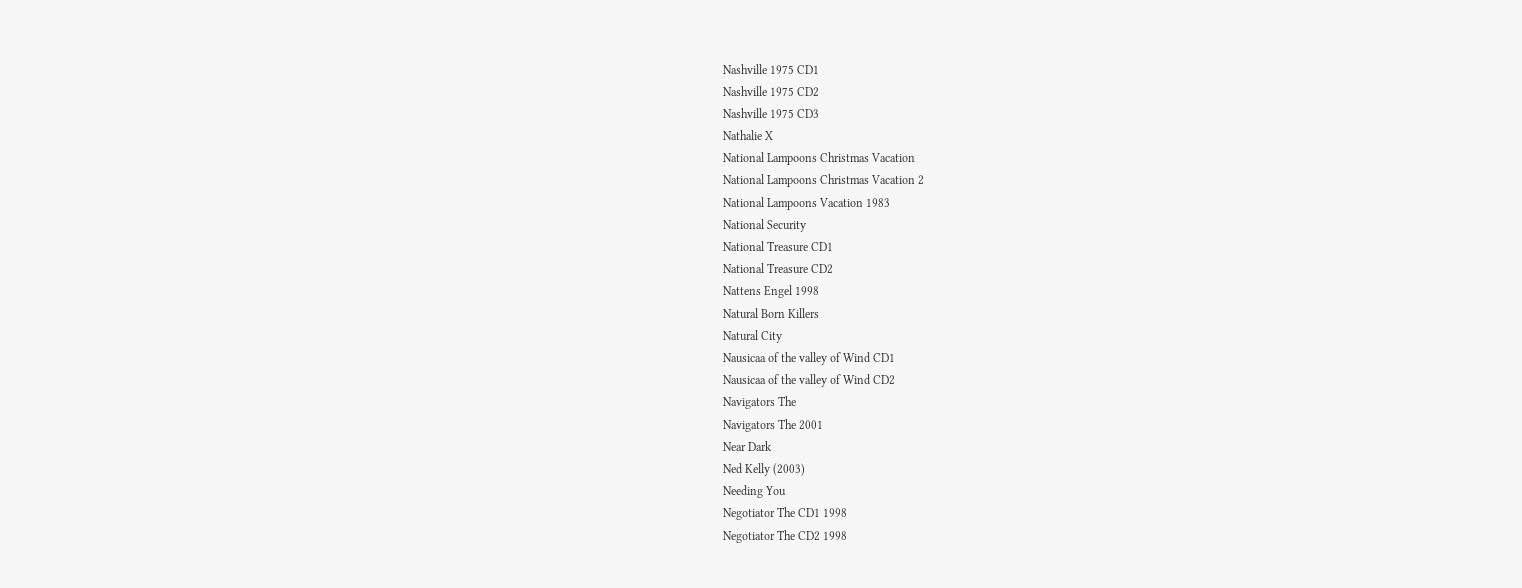Nashville 1975 CD1
Nashville 1975 CD2
Nashville 1975 CD3
Nathalie X
National Lampoons Christmas Vacation
National Lampoons Christmas Vacation 2
National Lampoons Vacation 1983
National Security
National Treasure CD1
National Treasure CD2
Nattens Engel 1998
Natural Born Killers
Natural City
Nausicaa of the valley of Wind CD1
Nausicaa of the valley of Wind CD2
Navigators The
Navigators The 2001
Near Dark
Ned Kelly (2003)
Needing You
Negotiator The CD1 1998
Negotiator The CD2 1998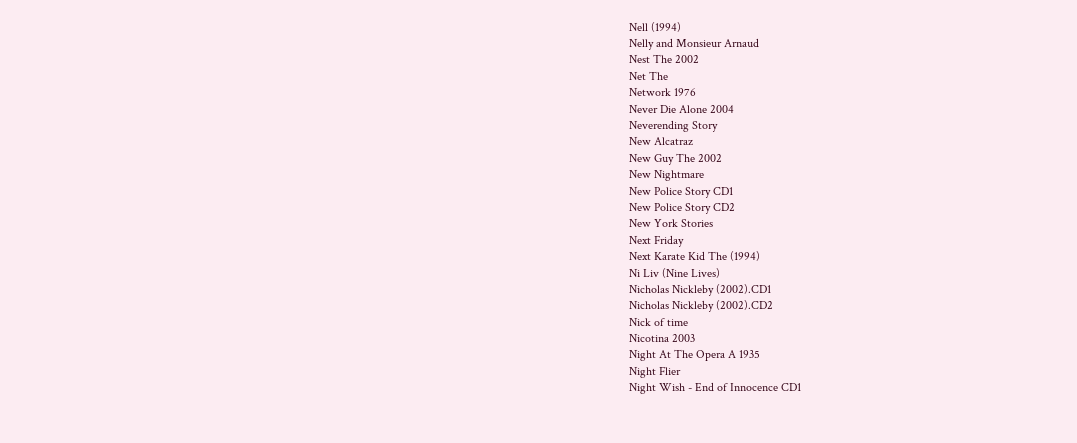Nell (1994)
Nelly and Monsieur Arnaud
Nest The 2002
Net The
Network 1976
Never Die Alone 2004
Neverending Story
New Alcatraz
New Guy The 2002
New Nightmare
New Police Story CD1
New Police Story CD2
New York Stories
Next Friday
Next Karate Kid The (1994)
Ni Liv (Nine Lives)
Nicholas Nickleby (2002).CD1
Nicholas Nickleby (2002).CD2
Nick of time
Nicotina 2003
Night At The Opera A 1935
Night Flier
Night Wish - End of Innocence CD1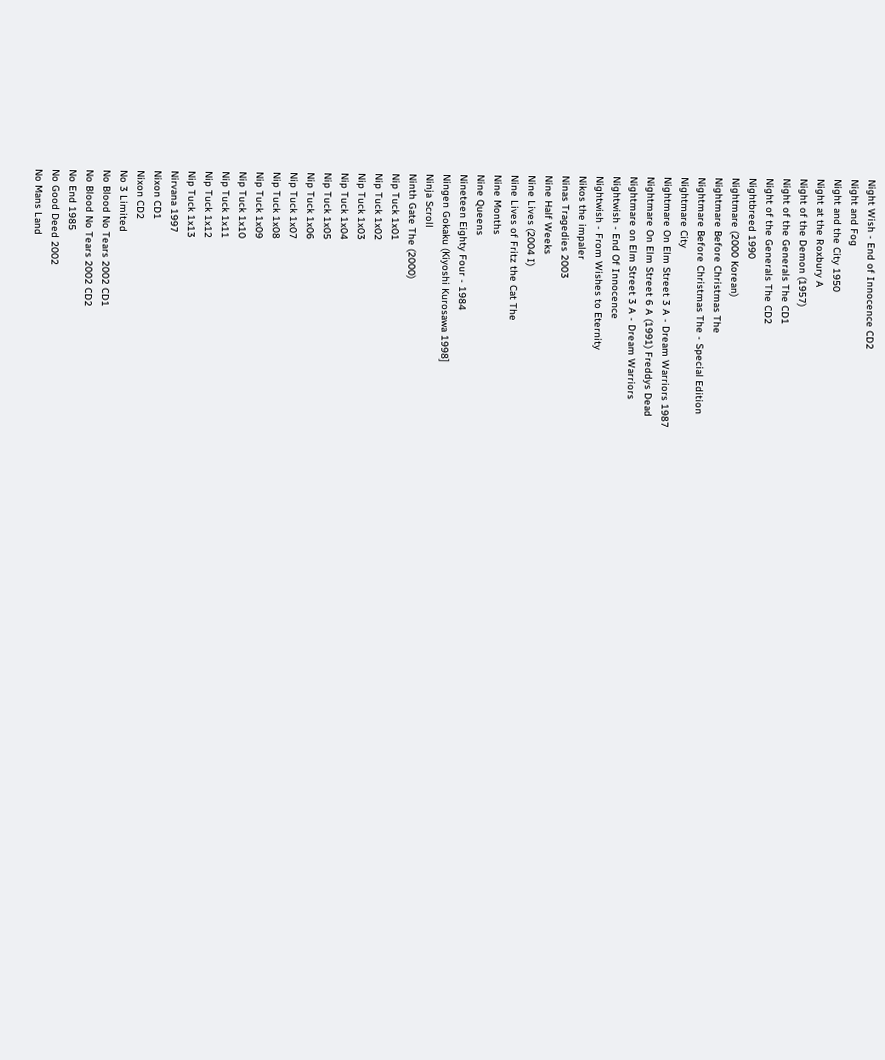Night Wish - End of Innocence CD2
Night and Fog
Night and the City 1950
Night at the Roxbury A
Night of the Demon (1957)
Night of the Generals The CD1
Night of the Generals The CD2
Nightbreed 1990
Nightmare (2000 Korean)
Nightmare Before Christmas The
Nightmare Before Christmas The - Special Edition
Nightmare City
Nightmare On Elm Street 3 A - Dream Warriors 1987
Nightmare On Elm Street 6 A (1991) Freddys Dead
Nightmare on Elm Street 3 A - Dream Warriors
Nightwish - End Of Innocence
Nightwish - From Wishes to Eternity
Nikos the impaler
Ninas Tragedies 2003
Nine Half Weeks
Nine Lives (2004 I)
Nine Lives of Fritz the Cat The
Nine Months
Nine Queens
Nineteen Eighty Four - 1984
Ningen Gokaku (Kiyoshi Kurosawa 1998]
Ninja Scroll
Ninth Gate The (2000)
Nip Tuck 1x01
Nip Tuck 1x02
Nip Tuck 1x03
Nip Tuck 1x04
Nip Tuck 1x05
Nip Tuck 1x06
Nip Tuck 1x07
Nip Tuck 1x08
Nip Tuck 1x09
Nip Tuck 1x10
Nip Tuck 1x11
Nip Tuck 1x12
Nip Tuck 1x13
Nirvana 1997
Nixon CD1
Nixon CD2
No 3 Limited
No Blood No Tears 2002 CD1
No Blood No Tears 2002 CD2
No End 1985
No Good Deed 2002
No Mans Land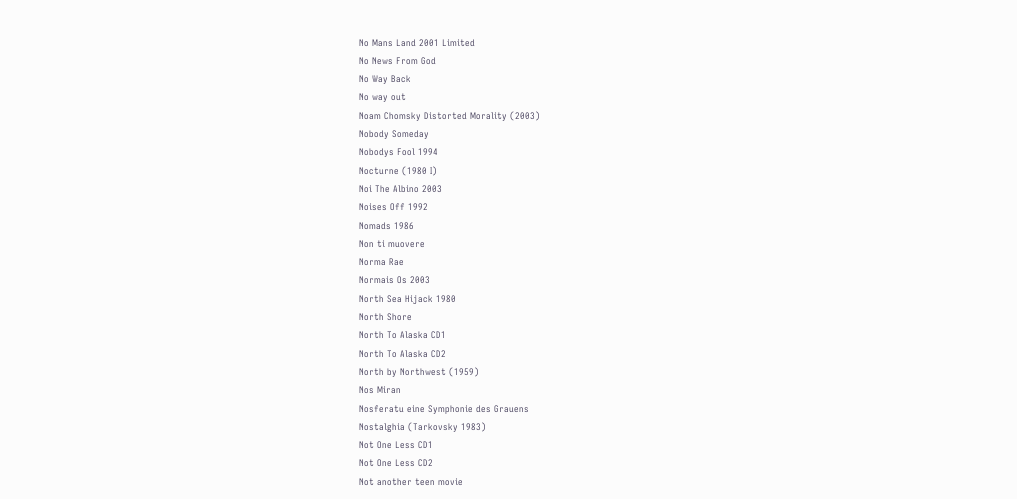No Mans Land 2001 Limited
No News From God
No Way Back
No way out
Noam Chomsky Distorted Morality (2003)
Nobody Someday
Nobodys Fool 1994
Nocturne (1980 I)
Noi The Albino 2003
Noises Off 1992
Nomads 1986
Non ti muovere
Norma Rae
Normais Os 2003
North Sea Hijack 1980
North Shore
North To Alaska CD1
North To Alaska CD2
North by Northwest (1959)
Nos Miran
Nosferatu eine Symphonie des Grauens
Nostalghia (Tarkovsky 1983)
Not One Less CD1
Not One Less CD2
Not another teen movie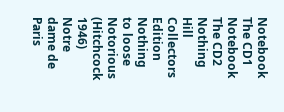Notebook The CD1
Notebook The CD2
Nothing Hill Collectors Edition
Nothing to loose
Notorious (Hitchcock 1946)
Notre dame de Paris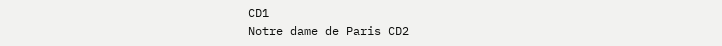CD1
Notre dame de Paris CD2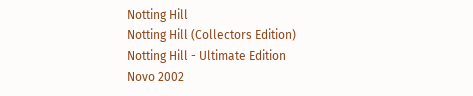Notting Hill
Notting Hill (Collectors Edition)
Notting Hill - Ultimate Edition
Novo 2002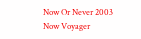Now Or Never 2003
Now Voyager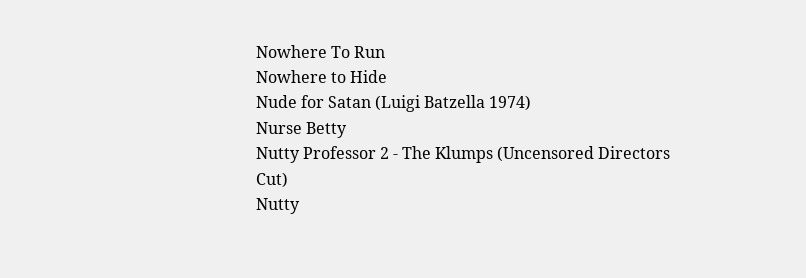Nowhere To Run
Nowhere to Hide
Nude for Satan (Luigi Batzella 1974)
Nurse Betty
Nutty Professor 2 - The Klumps (Uncensored Directors Cut)
Nutty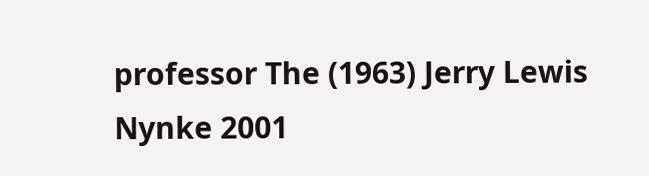professor The (1963) Jerry Lewis
Nynke 2001